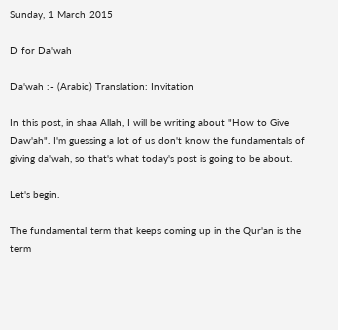Sunday, 1 March 2015

D for Da'wah

Da'wah :- (Arabic) Translation: Invitation

In this post, in shaa Allah, I will be writing about "How to Give Daw'ah". I'm guessing a lot of us don't know the fundamentals of giving da'wah, so that's what today's post is going to be about.

Let's begin.

The fundamental term that keeps coming up in the Qur'an is the term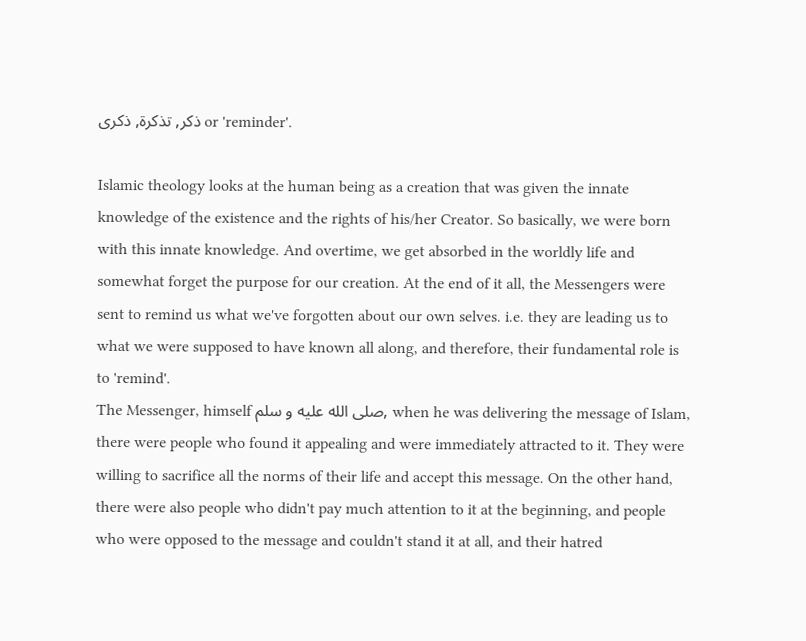ذكر, تذكرة, ذكرى or 'reminder'.

Islamic theology looks at the human being as a creation that was given the innate knowledge of the existence and the rights of his/her Creator. So basically, we were born with this innate knowledge. And overtime, we get absorbed in the worldly life and somewhat forget the purpose for our creation. At the end of it all, the Messengers were sent to remind us what we've forgotten about our own selves. i.e. they are leading us to what we were supposed to have known all along, and therefore, their fundamental role is to 'remind'.
The Messenger, himself صلى الله عليه و سلم, when he was delivering the message of Islam, there were people who found it appealing and were immediately attracted to it. They were willing to sacrifice all the norms of their life and accept this message. On the other hand, there were also people who didn't pay much attention to it at the beginning, and people who were opposed to the message and couldn't stand it at all, and their hatred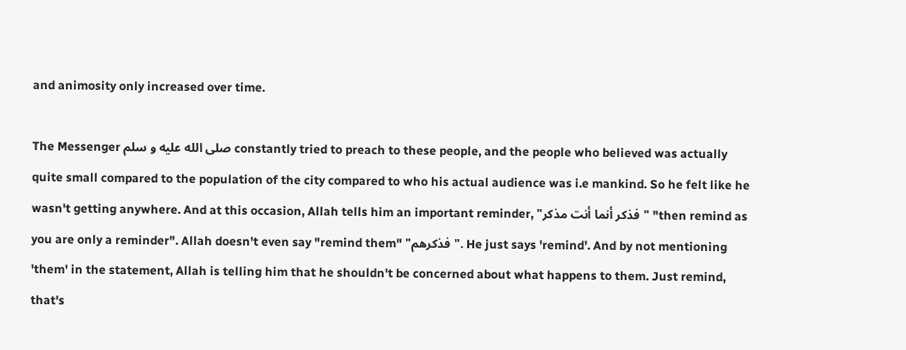and animosity only increased over time.

The Messenger صلى الله عليه و سلم constantly tried to preach to these people, and the people who believed was actually quite small compared to the population of the city compared to who his actual audience was i.e mankind. So he felt like he wasn't getting anywhere. And at this occasion, Allah tells him an important reminder, "فذكر أنما أنت مذكر" "then remind as you are only a reminder". Allah doesn't even say "remind them" "فذكرهم". He just says 'remind'. And by not mentioning 'them' in the statement, Allah is telling him that he shouldn't be concerned about what happens to them. Just remind, that's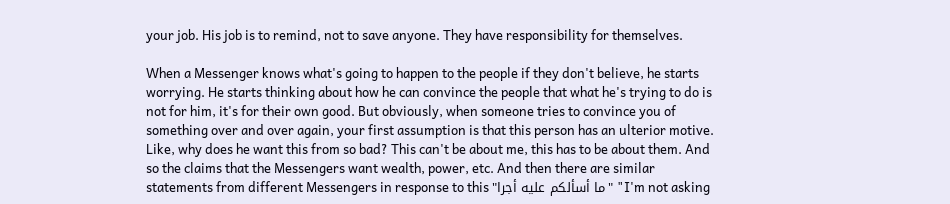your job. His job is to remind, not to save anyone. They have responsibility for themselves.

When a Messenger knows what's going to happen to the people if they don't believe, he starts worrying. He starts thinking about how he can convince the people that what he's trying to do is not for him, it's for their own good. But obviously, when someone tries to convince you of something over and over again, your first assumption is that this person has an ulterior motive. Like, why does he want this from so bad? This can't be about me, this has to be about them. And so the claims that the Messengers want wealth, power, etc. And then there are similar statements from different Messengers in response to this "ما أسألكم عليه أجرا" "I'm not asking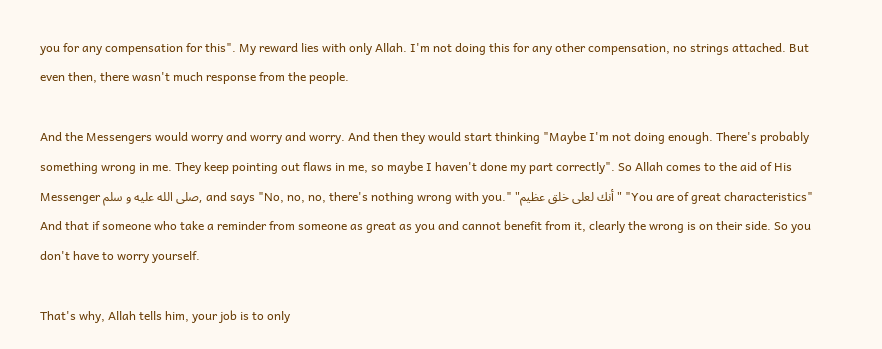you for any compensation for this". My reward lies with only Allah. I'm not doing this for any other compensation, no strings attached. But even then, there wasn't much response from the people.

And the Messengers would worry and worry and worry. And then they would start thinking "Maybe I'm not doing enough. There's probably something wrong in me. They keep pointing out flaws in me, so maybe I haven't done my part correctly". So Allah comes to the aid of His Messenger صلى الله عليه و سلم, and says "No, no, no, there's nothing wrong with you." "أنك لعلى خلق عظيم" "You are of great characteristics" And that if someone who take a reminder from someone as great as you and cannot benefit from it, clearly the wrong is on their side. So you don't have to worry yourself.

That's why, Allah tells him, your job is to only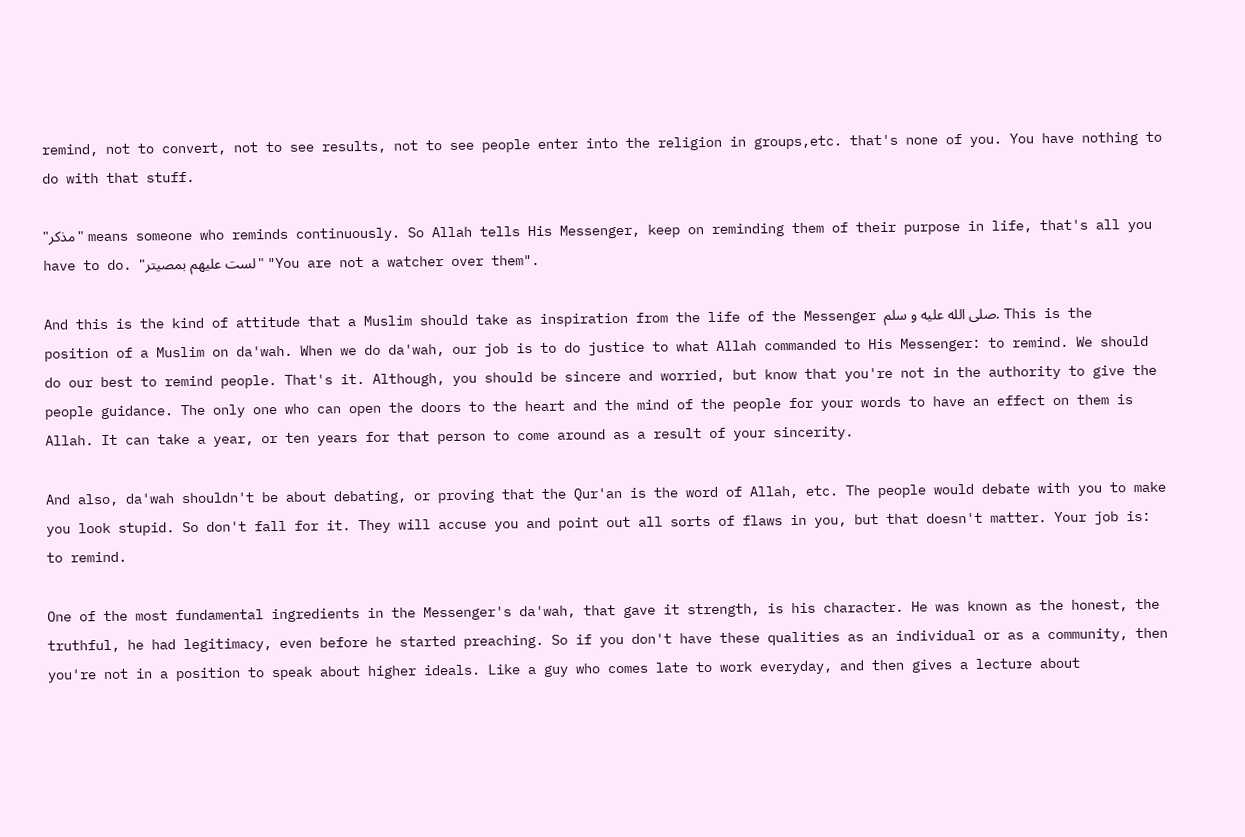remind, not to convert, not to see results, not to see people enter into the religion in groups,etc. that's none of you. You have nothing to do with that stuff.

"مذكر" means someone who reminds continuously. So Allah tells His Messenger, keep on reminding them of their purpose in life, that's all you have to do. "لست عليهم بمصيتر" "You are not a watcher over them".

And this is the kind of attitude that a Muslim should take as inspiration from the life of the Messenger صلى الله عليه و سلم. This is the position of a Muslim on da'wah. When we do da'wah, our job is to do justice to what Allah commanded to His Messenger: to remind. We should do our best to remind people. That's it. Although, you should be sincere and worried, but know that you're not in the authority to give the people guidance. The only one who can open the doors to the heart and the mind of the people for your words to have an effect on them is Allah. It can take a year, or ten years for that person to come around as a result of your sincerity.

And also, da'wah shouldn't be about debating, or proving that the Qur'an is the word of Allah, etc. The people would debate with you to make you look stupid. So don't fall for it. They will accuse you and point out all sorts of flaws in you, but that doesn't matter. Your job is: to remind.

One of the most fundamental ingredients in the Messenger's da'wah, that gave it strength, is his character. He was known as the honest, the truthful, he had legitimacy, even before he started preaching. So if you don't have these qualities as an individual or as a community, then you're not in a position to speak about higher ideals. Like a guy who comes late to work everyday, and then gives a lecture about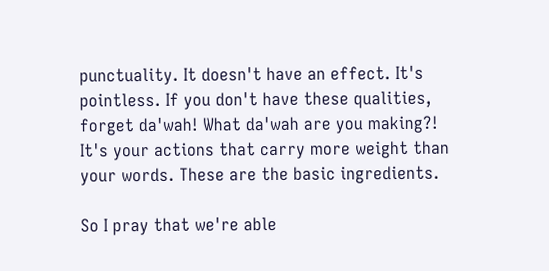punctuality. It doesn't have an effect. It's pointless. If you don't have these qualities, forget da'wah! What da'wah are you making?! It's your actions that carry more weight than your words. These are the basic ingredients.

So I pray that we're able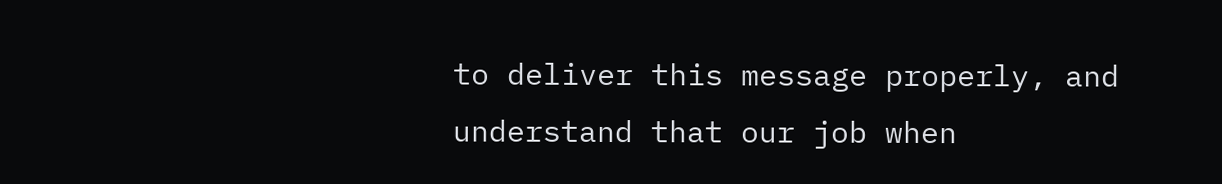to deliver this message properly, and understand that our job when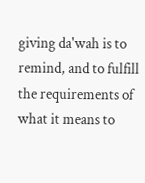giving da'wah is to remind, and to fulfill the requirements of what it means to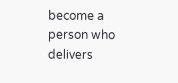become a person who delivers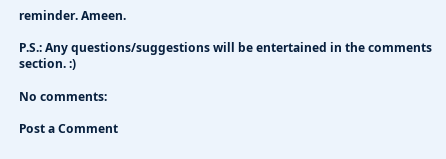reminder. Ameen.

P.S.: Any questions/suggestions will be entertained in the comments section. :)

No comments:

Post a Comment